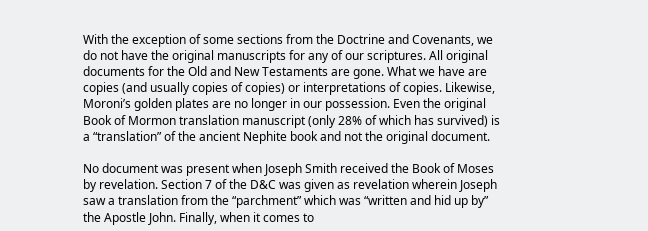With the exception of some sections from the Doctrine and Covenants, we do not have the original manuscripts for any of our scriptures. All original documents for the Old and New Testaments are gone. What we have are copies (and usually copies of copies) or interpretations of copies. Likewise, Moroni’s golden plates are no longer in our possession. Even the original Book of Mormon translation manuscript (only 28% of which has survived) is a “translation” of the ancient Nephite book and not the original document.

No document was present when Joseph Smith received the Book of Moses by revelation. Section 7 of the D&C was given as revelation wherein Joseph saw a translation from the “parchment” which was “written and hid up by” the Apostle John. Finally, when it comes to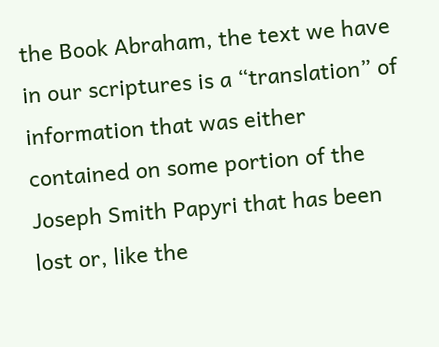the Book Abraham, the text we have in our scriptures is a “translation” of information that was either contained on some portion of the Joseph Smith Papyri that has been lost or, like the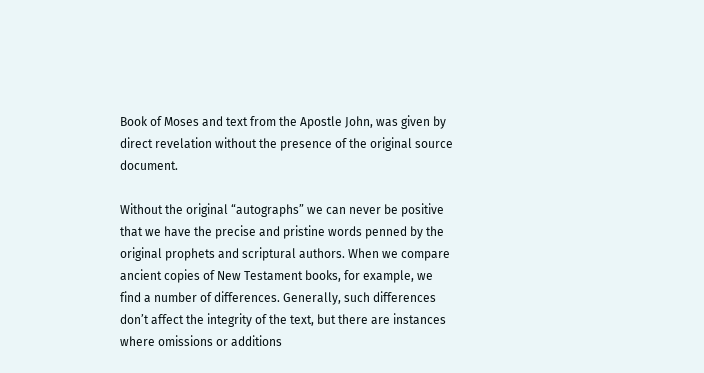Book of Moses and text from the Apostle John, was given by direct revelation without the presence of the original source document.

Without the original “autographs” we can never be positive that we have the precise and pristine words penned by the original prophets and scriptural authors. When we compare ancient copies of New Testament books, for example, we find a number of differences. Generally, such differences don’t affect the integrity of the text, but there are instances where omissions or additions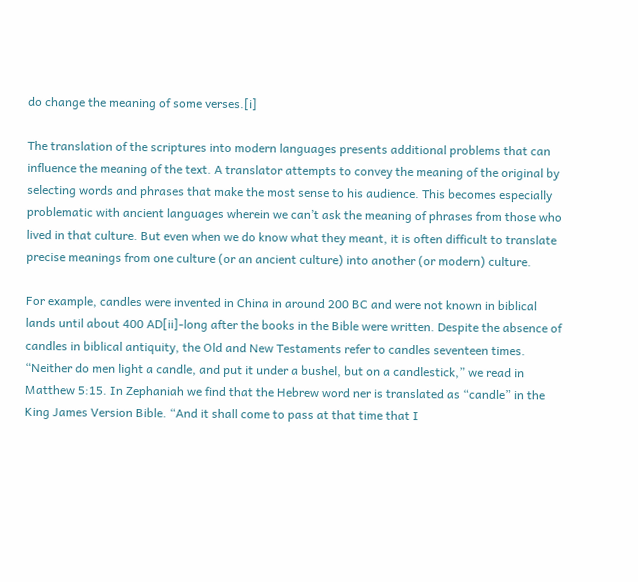do change the meaning of some verses.[i]

The translation of the scriptures into modern languages presents additional problems that can influence the meaning of the text. A translator attempts to convey the meaning of the original by selecting words and phrases that make the most sense to his audience. This becomes especially problematic with ancient languages wherein we can’t ask the meaning of phrases from those who lived in that culture. But even when we do know what they meant, it is often difficult to translate precise meanings from one culture (or an ancient culture) into another (or modern) culture.

For example, candles were invented in China in around 200 BC and were not known in biblical lands until about 400 AD[ii]-long after the books in the Bible were written. Despite the absence of candles in biblical antiquity, the Old and New Testaments refer to candles seventeen times. “Neither do men light a candle, and put it under a bushel, but on a candlestick,” we read in Matthew 5:15. In Zephaniah we find that the Hebrew word ner is translated as “candle” in the King James Version Bible. “And it shall come to pass at that time that I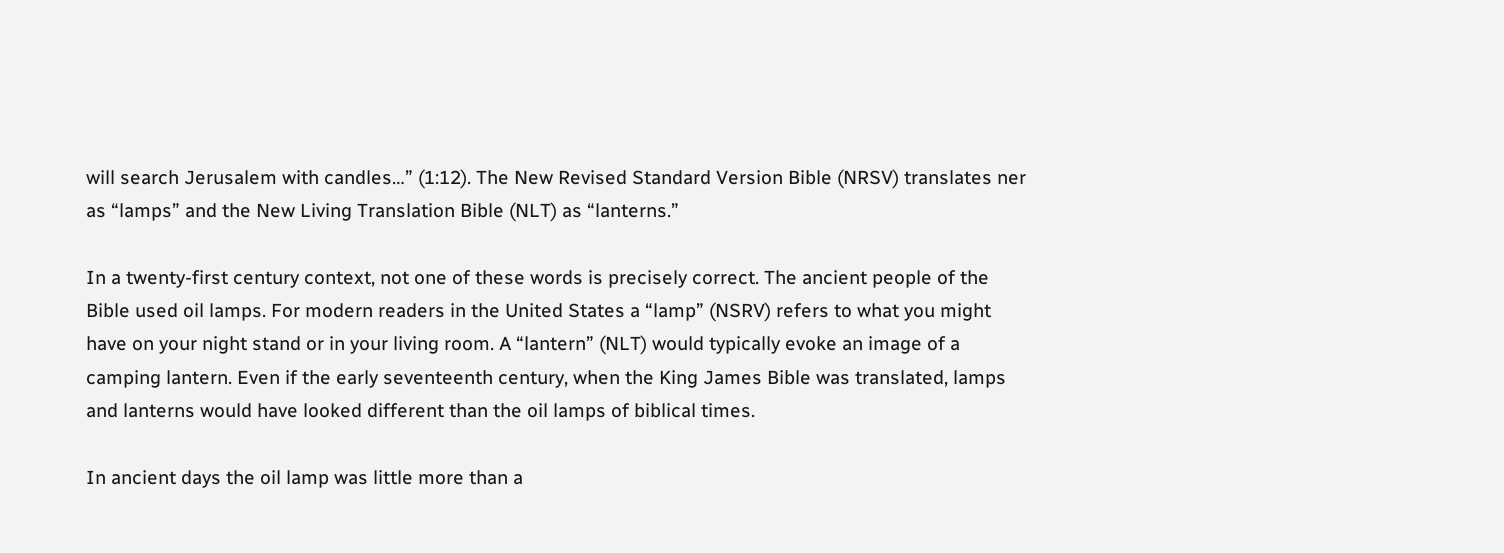will search Jerusalem with candles…” (1:12). The New Revised Standard Version Bible (NRSV) translates ner as “lamps” and the New Living Translation Bible (NLT) as “lanterns.”

In a twenty-first century context, not one of these words is precisely correct. The ancient people of the Bible used oil lamps. For modern readers in the United States a “lamp” (NSRV) refers to what you might have on your night stand or in your living room. A “lantern” (NLT) would typically evoke an image of a camping lantern. Even if the early seventeenth century, when the King James Bible was translated, lamps and lanterns would have looked different than the oil lamps of biblical times.

In ancient days the oil lamp was little more than a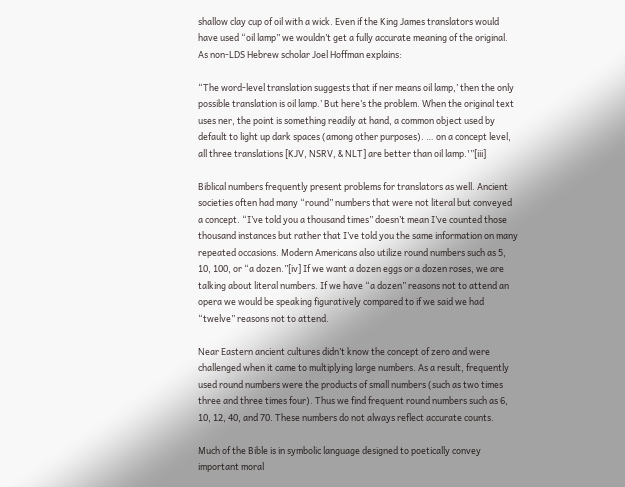shallow clay cup of oil with a wick. Even if the King James translators would have used “oil lamp” we wouldn’t get a fully accurate meaning of the original. As non-LDS Hebrew scholar Joel Hoffman explains:

“The word-level translation suggests that if ner means oil lamp,’ then the only possible translation is oil lamp.’ But here’s the problem. When the original text uses ner, the point is something readily at hand, a common object used by default to light up dark spaces (among other purposes). … on a concept level, all three translations [KJV, NSRV, & NLT] are better than oil lamp.'”[iii]

Biblical numbers frequently present problems for translators as well. Ancient societies often had many “round” numbers that were not literal but conveyed a concept. “I’ve told you a thousand times” doesn’t mean I’ve counted those thousand instances but rather that I’ve told you the same information on many repeated occasions. Modern Americans also utilize round numbers such as 5, 10, 100, or “a dozen.”[iv] If we want a dozen eggs or a dozen roses, we are talking about literal numbers. If we have “a dozen” reasons not to attend an opera we would be speaking figuratively compared to if we said we had “twelve” reasons not to attend.

Near Eastern ancient cultures didn’t know the concept of zero and were challenged when it came to multiplying large numbers. As a result, frequently used round numbers were the products of small numbers (such as two times three and three times four). Thus we find frequent round numbers such as 6, 10, 12, 40, and 70. These numbers do not always reflect accurate counts.

Much of the Bible is in symbolic language designed to poetically convey important moral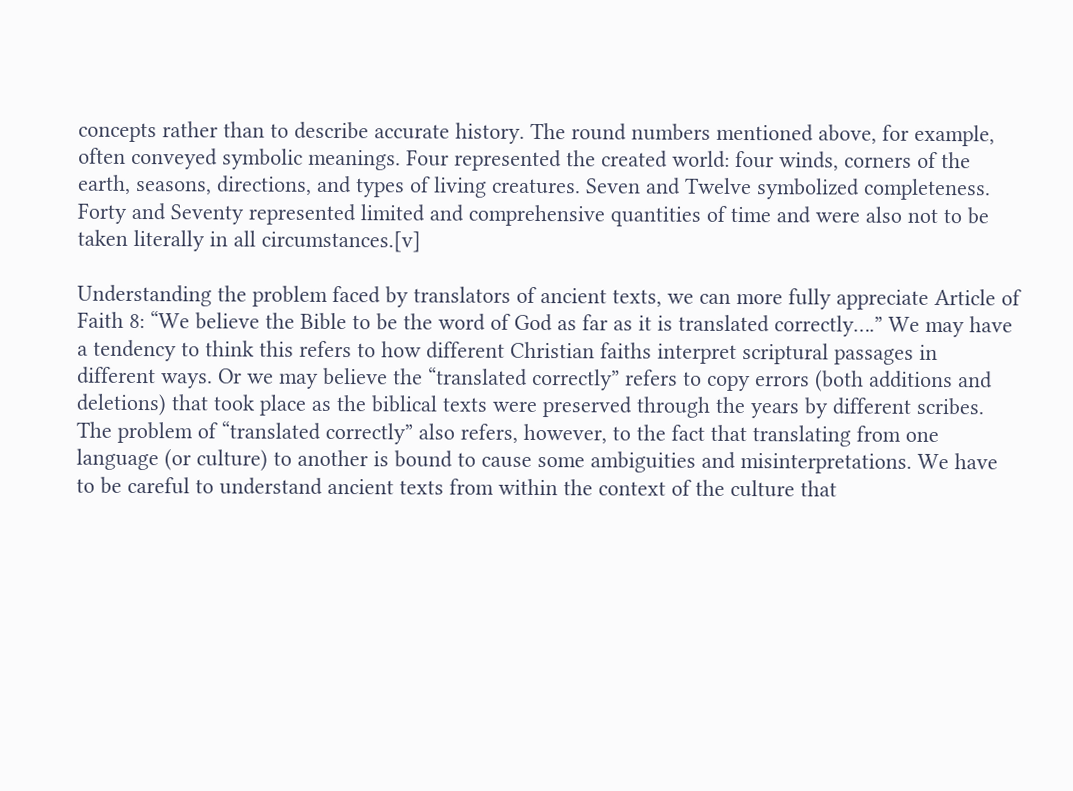concepts rather than to describe accurate history. The round numbers mentioned above, for example, often conveyed symbolic meanings. Four represented the created world: four winds, corners of the earth, seasons, directions, and types of living creatures. Seven and Twelve symbolized completeness. Forty and Seventy represented limited and comprehensive quantities of time and were also not to be taken literally in all circumstances.[v]

Understanding the problem faced by translators of ancient texts, we can more fully appreciate Article of Faith 8: “We believe the Bible to be the word of God as far as it is translated correctly….” We may have a tendency to think this refers to how different Christian faiths interpret scriptural passages in different ways. Or we may believe the “translated correctly” refers to copy errors (both additions and deletions) that took place as the biblical texts were preserved through the years by different scribes. The problem of “translated correctly” also refers, however, to the fact that translating from one language (or culture) to another is bound to cause some ambiguities and misinterpretations. We have to be careful to understand ancient texts from within the context of the culture that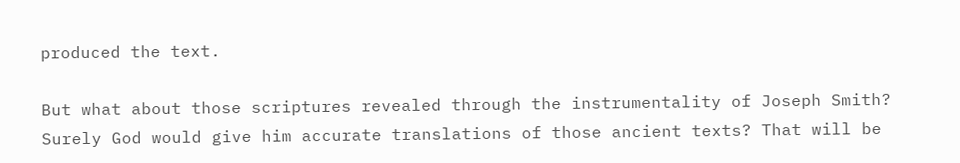produced the text.

But what about those scriptures revealed through the instrumentality of Joseph Smith? Surely God would give him accurate translations of those ancient texts? That will be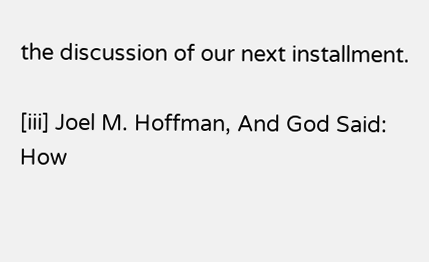the discussion of our next installment.

[iii] Joel M. Hoffman, And God Said: How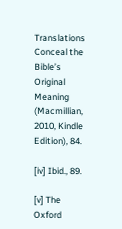Translations Conceal the Bible’s Original Meaning (Macmillian, 2010, Kindle Edition), 84.

[iv] Ibid., 89.

[v] The Oxford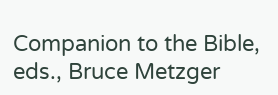Companion to the Bible, eds., Bruce Metzger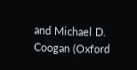and Michael D. Coogan (Oxford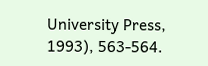University Press, 1993), 563-564.